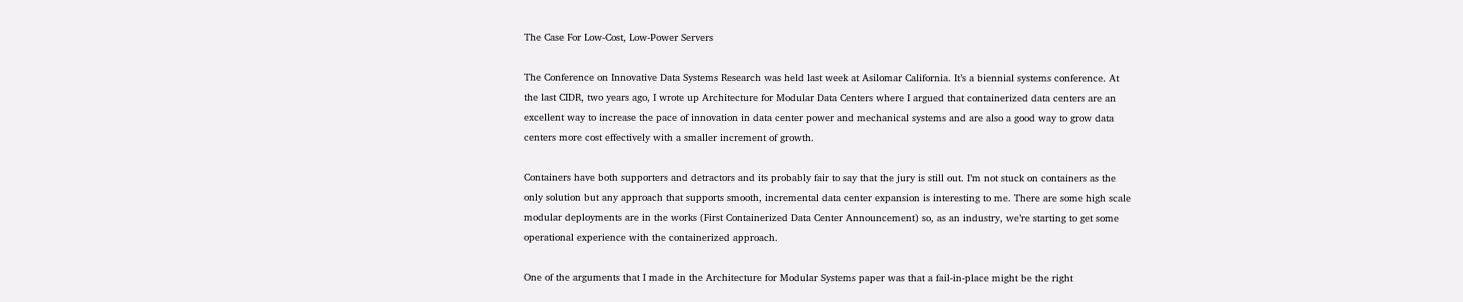The Case For Low-Cost, Low-Power Servers

The Conference on Innovative Data Systems Research was held last week at Asilomar California. It’s a biennial systems conference. At the last CIDR, two years ago, I wrote up Architecture for Modular Data Centers where I argued that containerized data centers are an excellent way to increase the pace of innovation in data center power and mechanical systems and are also a good way to grow data centers more cost effectively with a smaller increment of growth.

Containers have both supporters and detractors and its probably fair to say that the jury is still out. I’m not stuck on containers as the only solution but any approach that supports smooth, incremental data center expansion is interesting to me. There are some high scale modular deployments are in the works (First Containerized Data Center Announcement) so, as an industry, we’re starting to get some operational experience with the containerized approach.

One of the arguments that I made in the Architecture for Modular Systems paper was that a fail-in-place might be the right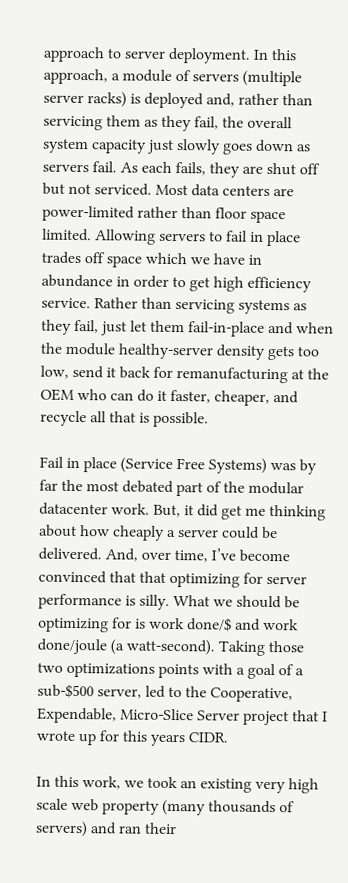approach to server deployment. In this approach, a module of servers (multiple server racks) is deployed and, rather than servicing them as they fail, the overall system capacity just slowly goes down as servers fail. As each fails, they are shut off but not serviced. Most data centers are power-limited rather than floor space limited. Allowing servers to fail in place trades off space which we have in abundance in order to get high efficiency service. Rather than servicing systems as they fail, just let them fail-in-place and when the module healthy-server density gets too low, send it back for remanufacturing at the OEM who can do it faster, cheaper, and recycle all that is possible.

Fail in place (Service Free Systems) was by far the most debated part of the modular datacenter work. But, it did get me thinking about how cheaply a server could be delivered. And, over time, I’ve become convinced that that optimizing for server performance is silly. What we should be optimizing for is work done/$ and work done/joule (a watt-second). Taking those two optimizations points with a goal of a sub-$500 server, led to the Cooperative, Expendable, Micro-Slice Server project that I wrote up for this years CIDR.

In this work, we took an existing very high scale web property (many thousands of servers) and ran their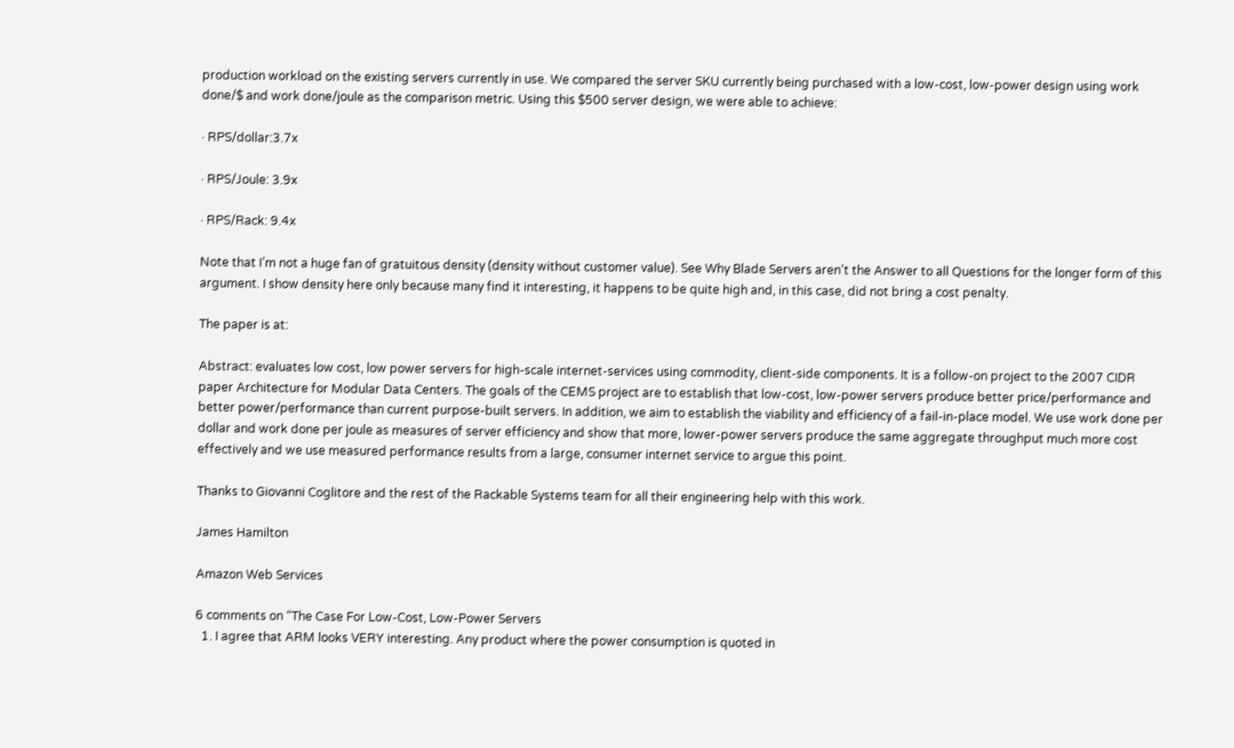production workload on the existing servers currently in use. We compared the server SKU currently being purchased with a low-cost, low-power design using work done/$ and work done/joule as the comparison metric. Using this $500 server design, we were able to achieve:

· RPS/dollar:3.7x

· RPS/Joule: 3.9x

· RPS/Rack: 9.4x

Note that I’m not a huge fan of gratuitous density (density without customer value). See Why Blade Servers aren’t the Answer to all Questions for the longer form of this argument. I show density here only because many find it interesting, it happens to be quite high and, in this case, did not bring a cost penalty.

The paper is at:

Abstract: evaluates low cost, low power servers for high-scale internet-services using commodity, client-side components. It is a follow-on project to the 2007 CIDR paper Architecture for Modular Data Centers. The goals of the CEMS project are to establish that low-cost, low-power servers produce better price/performance and better power/performance than current purpose-built servers. In addition, we aim to establish the viability and efficiency of a fail-in-place model. We use work done per dollar and work done per joule as measures of server efficiency and show that more, lower-power servers produce the same aggregate throughput much more cost effectively and we use measured performance results from a large, consumer internet service to argue this point.

Thanks to Giovanni Coglitore and the rest of the Rackable Systems team for all their engineering help with this work.

James Hamilton

Amazon Web Services

6 comments on “The Case For Low-Cost, Low-Power Servers
  1. I agree that ARM looks VERY interesting. Any product where the power consumption is quoted in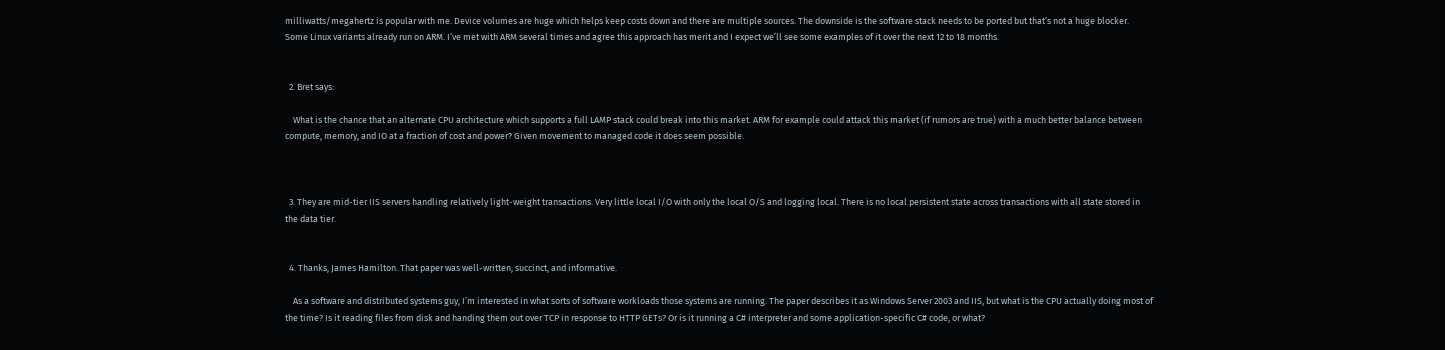milliwatts/megahertz is popular with me. Device volumes are huge which helps keep costs down and there are multiple sources. The downside is the software stack needs to be ported but that’s not a huge blocker. Some Linux variants already run on ARM. I’ve met with ARM several times and agree this approach has merit and I expect we’ll see some examples of it over the next 12 to 18 months.


  2. Bret says:

    What is the chance that an alternate CPU architecture which supports a full LAMP stack could break into this market. ARM for example could attack this market (if rumors are true) with a much better balance between compute, memory, and IO at a fraction of cost and power? Given movement to managed code it does seem possible.



  3. They are mid-tier IIS servers handling relatively light-weight transactions. Very little local I/O with only the local O/S and logging local. There is no local persistent state across transactions with all state stored in the data tier.


  4. Thanks, James Hamilton. That paper was well-written, succinct, and informative.

    As a software and distributed systems guy, I’m interested in what sorts of software workloads those systems are running. The paper describes it as Windows Server 2003 and IIS, but what is the CPU actually doing most of the time? Is it reading files from disk and handing them out over TCP in response to HTTP GETs? Or is it running a C# interpreter and some application-specific C# code, or what?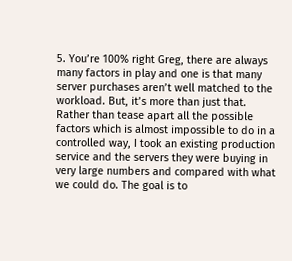5. You’re 100% right Greg, there are always many factors in play and one is that many server purchases aren’t well matched to the workload. But, it’s more than just that. Rather than tease apart all the possible factors which is almost impossible to do in a controlled way, I took an existing production service and the servers they were buying in very large numbers and compared with what we could do. The goal is to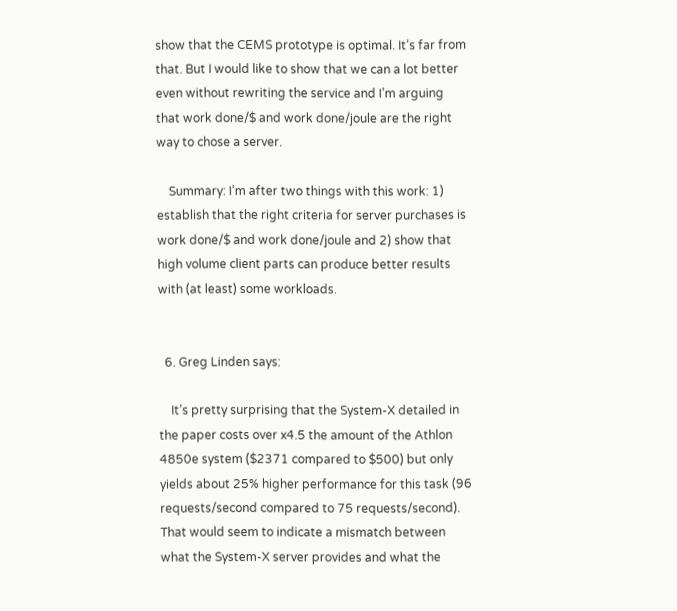show that the CEMS prototype is optimal. It’s far from that. But I would like to show that we can a lot better even without rewriting the service and I’m arguing that work done/$ and work done/joule are the right way to chose a server.

    Summary: I’m after two things with this work: 1) establish that the right criteria for server purchases is work done/$ and work done/joule and 2) show that high volume client parts can produce better results with (at least) some workloads.


  6. Greg Linden says:

    It’s pretty surprising that the System-X detailed in the paper costs over x4.5 the amount of the Athlon 4850e system ($2371 compared to $500) but only yields about 25% higher performance for this task (96 requests/second compared to 75 requests/second). That would seem to indicate a mismatch between what the System-X server provides and what the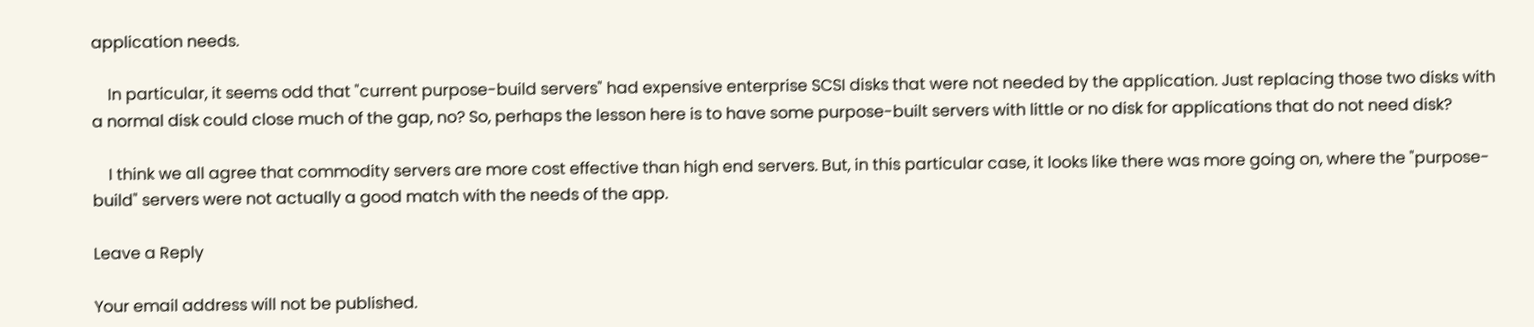application needs.

    In particular, it seems odd that "current purpose-build servers" had expensive enterprise SCSI disks that were not needed by the application. Just replacing those two disks with a normal disk could close much of the gap, no? So, perhaps the lesson here is to have some purpose-built servers with little or no disk for applications that do not need disk?

    I think we all agree that commodity servers are more cost effective than high end servers. But, in this particular case, it looks like there was more going on, where the "purpose-build" servers were not actually a good match with the needs of the app.

Leave a Reply

Your email address will not be published.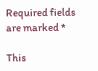Required fields are marked *

This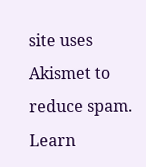site uses Akismet to reduce spam. Learn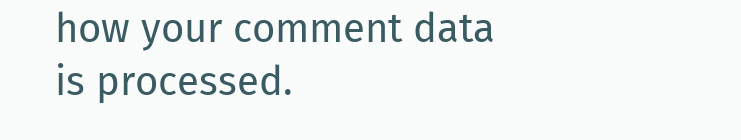how your comment data is processed.